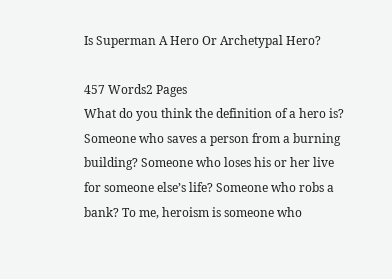Is Superman A Hero Or Archetypal Hero?

457 Words2 Pages
What do you think the definition of a hero is? Someone who saves a person from a burning building? Someone who loses his or her live for someone else’s life? Someone who robs a bank? To me, heroism is someone who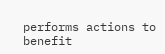performs actions to benefit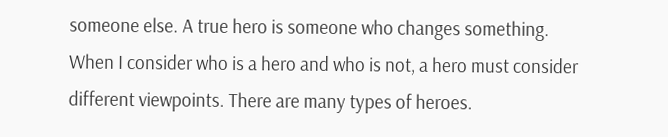someone else. A true hero is someone who changes something. When I consider who is a hero and who is not, a hero must consider different viewpoints. There are many types of heroes.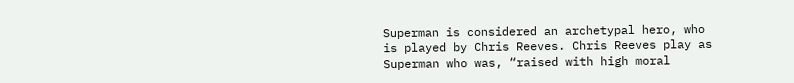Superman is considered an archetypal hero, who is played by Chris Reeves. Chris Reeves play as Superman who was, “raised with high moral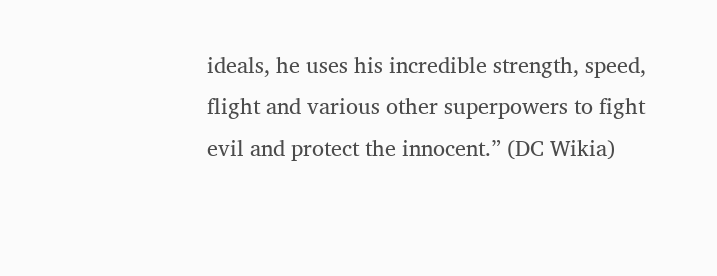ideals, he uses his incredible strength, speed, flight and various other superpowers to fight evil and protect the innocent.” (DC Wikia)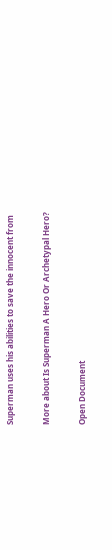Superman uses his abilities to save the innocent from

More about Is Superman A Hero Or Archetypal Hero?

Open Document